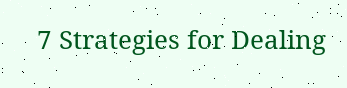7 Strategies for Dealing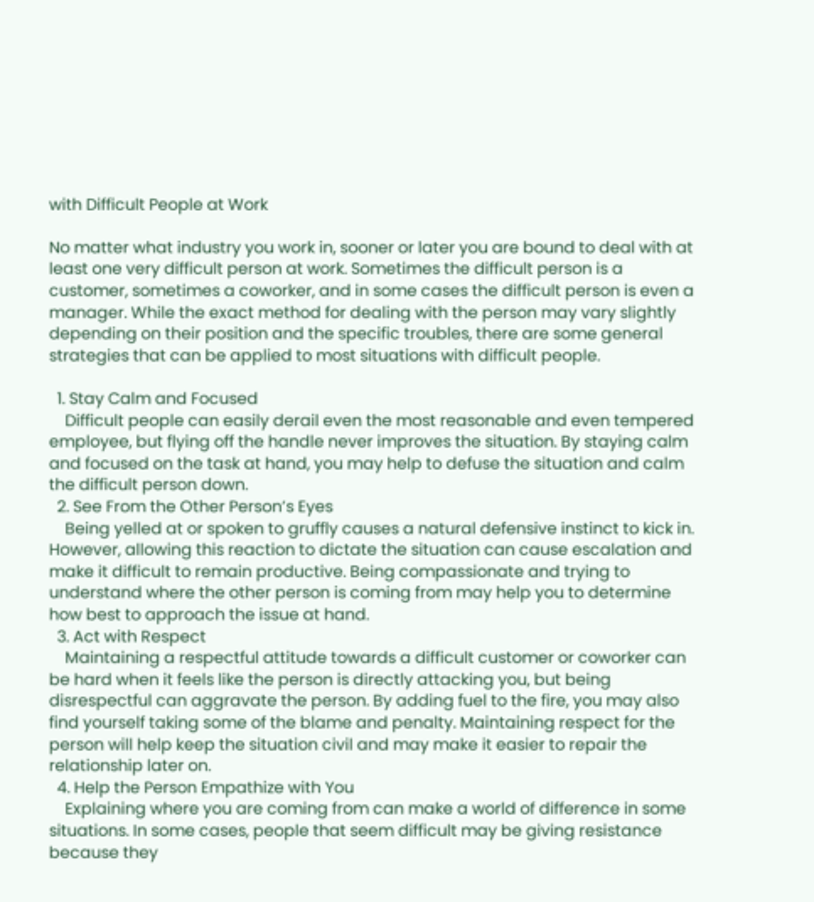with Difficult People at Work

No matter what industry you work in, sooner or later you are bound to deal with at least one very difficult person at work. Sometimes the difficult person is a customer, sometimes a coworker, and in some cases the difficult person is even a manager. While the exact method for dealing with the person may vary slightly depending on their position and the specific troubles, there are some general strategies that can be applied to most situations with difficult people.

  1. Stay Calm and Focused
    Difficult people can easily derail even the most reasonable and even tempered employee, but flying off the handle never improves the situation. By staying calm and focused on the task at hand, you may help to defuse the situation and calm the difficult person down.
  2. See From the Other Person’s Eyes
    Being yelled at or spoken to gruffly causes a natural defensive instinct to kick in. However, allowing this reaction to dictate the situation can cause escalation and make it difficult to remain productive. Being compassionate and trying to understand where the other person is coming from may help you to determine how best to approach the issue at hand.
  3. Act with Respect
    Maintaining a respectful attitude towards a difficult customer or coworker can be hard when it feels like the person is directly attacking you, but being disrespectful can aggravate the person. By adding fuel to the fire, you may also find yourself taking some of the blame and penalty. Maintaining respect for the person will help keep the situation civil and may make it easier to repair the relationship later on.
  4. Help the Person Empathize with You
    Explaining where you are coming from can make a world of difference in some situations. In some cases, people that seem difficult may be giving resistance because they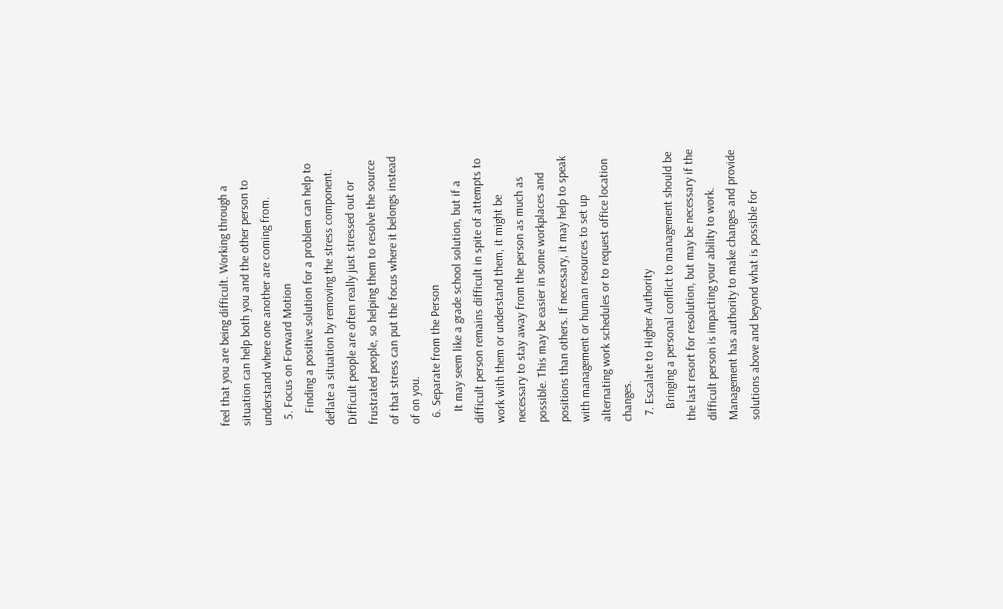feel that you are being difficult. Working through a situation can help both you and the other person to understand where one another are coming from.
  5. Focus on Forward Motion
    Finding a positive solution for a problem can help to deflate a situation by removing the stress component. Difficult people are often really just stressed out or frustrated people, so helping them to resolve the source of that stress can put the focus where it belongs instead of on you.
  6. Separate from the Person
    It may seem like a grade school solution, but if a difficult person remains difficult in spite of attempts to work with them or understand them, it might be necessary to stay away from the person as much as possible. This may be easier in some workplaces and positions than others. If necessary, it may help to speak with management or human resources to set up alternating work schedules or to request office location changes.
  7. Escalate to Higher Authority
    Bringing a personal conflict to management should be the last resort for resolution, but may be necessary if the difficult person is impacting your ability to work. Management has authority to make changes and provide solutions above and beyond what is possible for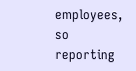employees, so reporting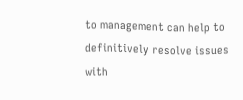to management can help to definitively resolve issues with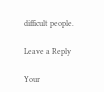difficult people.

Leave a Reply

Your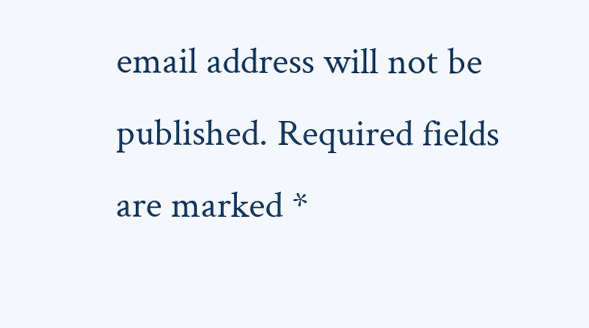email address will not be published. Required fields are marked *